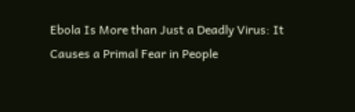Ebola Is More than Just a Deadly Virus: It Causes a Primal Fear in People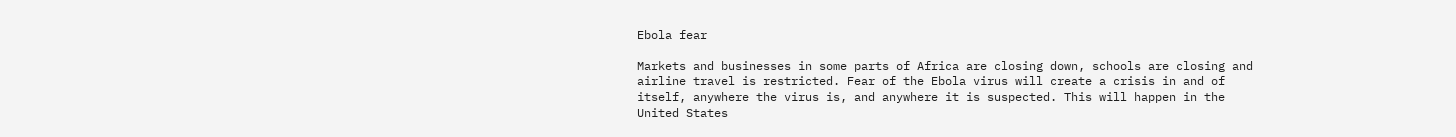Ebola fear

Markets and businesses in some parts of Africa are closing down, schools are closing and airline travel is restricted. Fear of the Ebola virus will create a crisis in and of itself, anywhere the virus is, and anywhere it is suspected. This will happen in the United States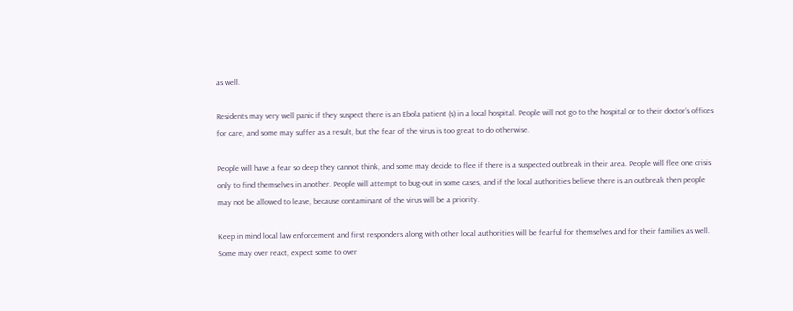as well.

Residents may very well panic if they suspect there is an Ebola patient (s) in a local hospital. People will not go to the hospital or to their doctor’s offices for care, and some may suffer as a result, but the fear of the virus is too great to do otherwise.

People will have a fear so deep they cannot think, and some may decide to flee if there is a suspected outbreak in their area. People will flee one crisis only to find themselves in another. People will attempt to bug-out in some cases, and if the local authorities believe there is an outbreak then people may not be allowed to leave, because contaminant of the virus will be a priority.

Keep in mind local law enforcement and first responders along with other local authorities will be fearful for themselves and for their families as well. Some may over react, expect some to over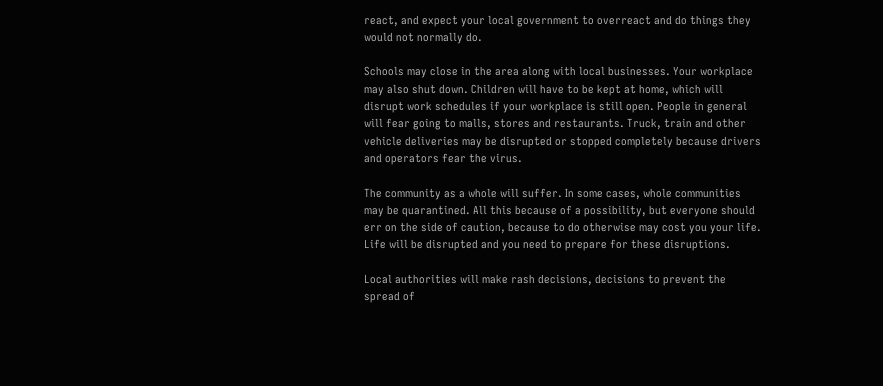react, and expect your local government to overreact and do things they would not normally do.

Schools may close in the area along with local businesses. Your workplace may also shut down. Children will have to be kept at home, which will disrupt work schedules if your workplace is still open. People in general will fear going to malls, stores and restaurants. Truck, train and other vehicle deliveries may be disrupted or stopped completely because drivers and operators fear the virus.

The community as a whole will suffer. In some cases, whole communities may be quarantined. All this because of a possibility, but everyone should err on the side of caution, because to do otherwise may cost you your life. Life will be disrupted and you need to prepare for these disruptions.

Local authorities will make rash decisions, decisions to prevent the spread of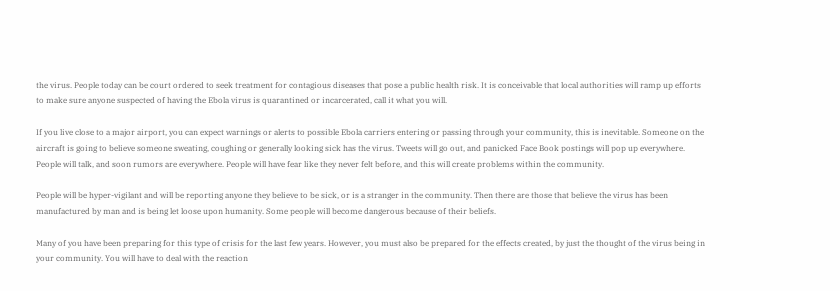the virus. People today can be court ordered to seek treatment for contagious diseases that pose a public health risk. It is conceivable that local authorities will ramp up efforts to make sure anyone suspected of having the Ebola virus is quarantined or incarcerated, call it what you will.

If you live close to a major airport, you can expect warnings or alerts to possible Ebola carriers entering or passing through your community, this is inevitable. Someone on the aircraft is going to believe someone sweating, coughing or generally looking sick has the virus. Tweets will go out, and panicked Face Book postings will pop up everywhere. People will talk, and soon rumors are everywhere. People will have fear like they never felt before, and this will create problems within the community.

People will be hyper-vigilant and will be reporting anyone they believe to be sick, or is a stranger in the community. Then there are those that believe the virus has been manufactured by man and is being let loose upon humanity. Some people will become dangerous because of their beliefs.

Many of you have been preparing for this type of crisis for the last few years. However, you must also be prepared for the effects created, by just the thought of the virus being in your community. You will have to deal with the reaction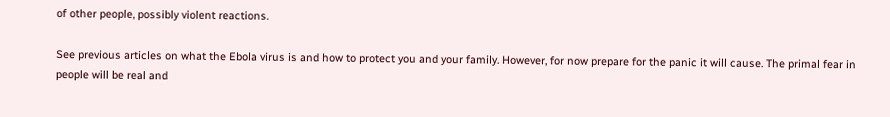of other people, possibly violent reactions.

See previous articles on what the Ebola virus is and how to protect you and your family. However, for now prepare for the panic it will cause. The primal fear in people will be real and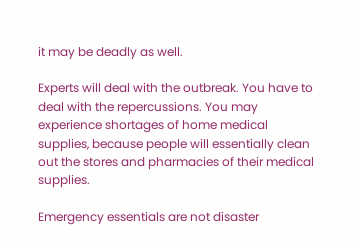it may be deadly as well.

Experts will deal with the outbreak. You have to deal with the repercussions. You may experience shortages of home medical supplies, because people will essentially clean out the stores and pharmacies of their medical supplies.

Emergency essentials are not disaster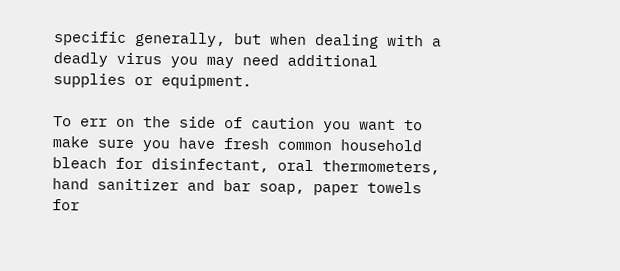specific generally, but when dealing with a deadly virus you may need additional supplies or equipment.

To err on the side of caution you want to make sure you have fresh common household bleach for disinfectant, oral thermometers, hand sanitizer and bar soap, paper towels for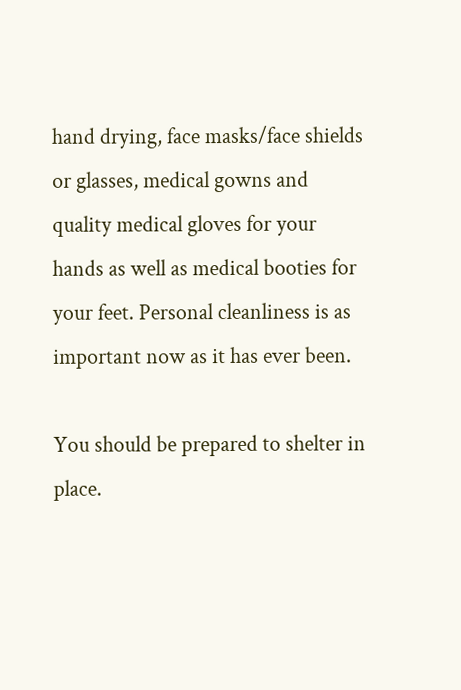hand drying, face masks/face shields or glasses, medical gowns and quality medical gloves for your hands as well as medical booties for your feet. Personal cleanliness is as important now as it has ever been.

You should be prepared to shelter in place.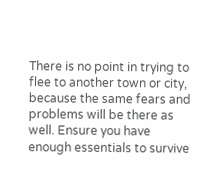There is no point in trying to flee to another town or city, because the same fears and problems will be there as well. Ensure you have enough essentials to survive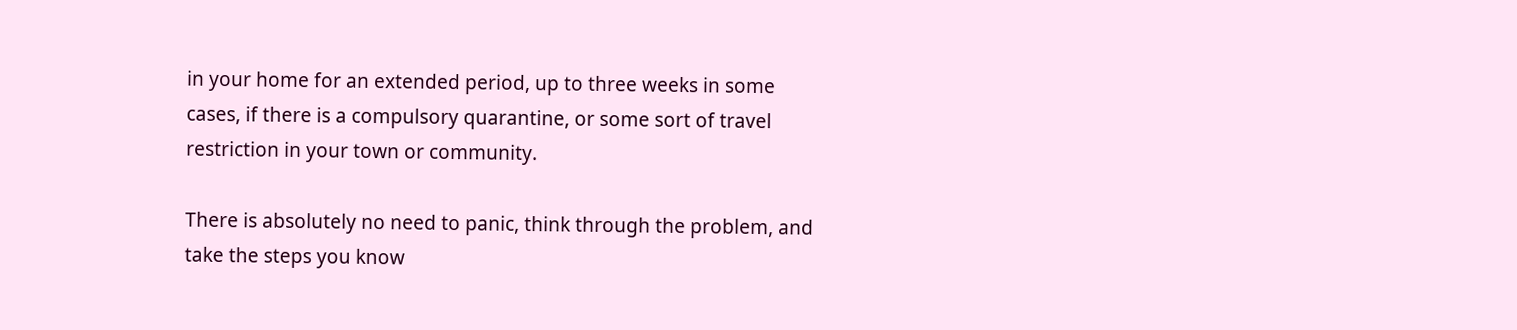in your home for an extended period, up to three weeks in some cases, if there is a compulsory quarantine, or some sort of travel restriction in your town or community.

There is absolutely no need to panic, think through the problem, and take the steps you know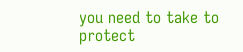you need to take to protect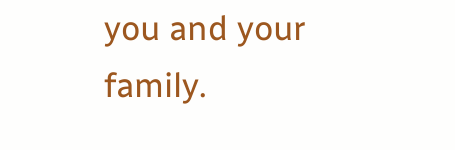you and your family.